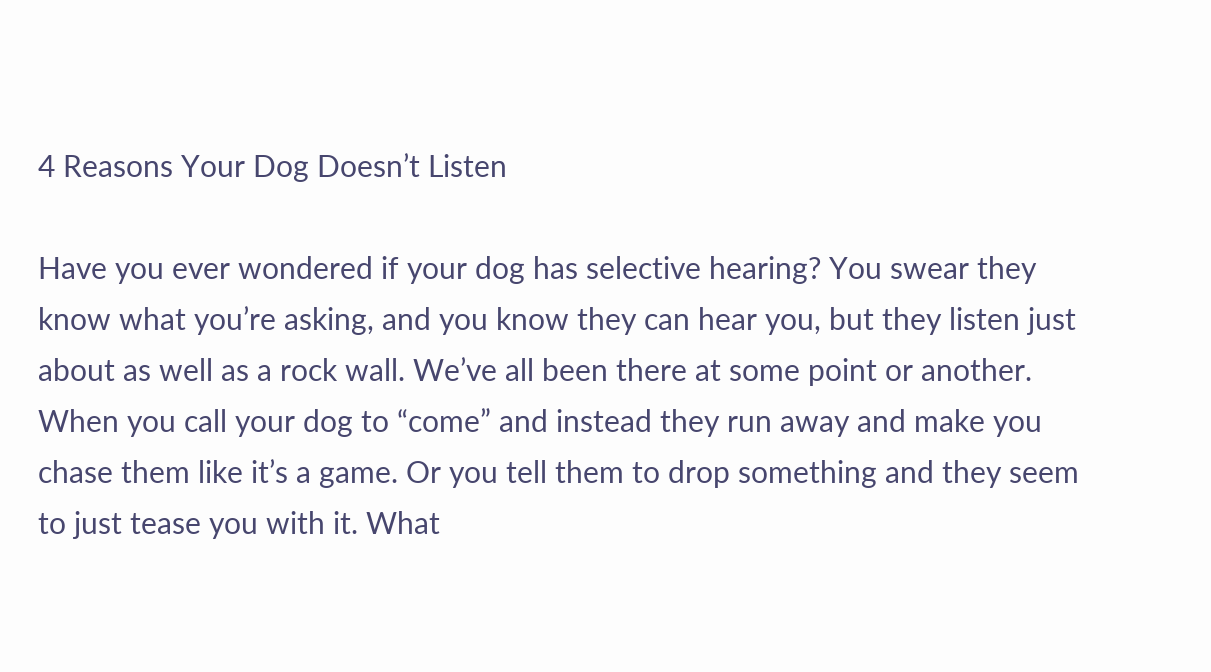4 Reasons Your Dog Doesn’t Listen

Have you ever wondered if your dog has selective hearing? You swear they know what you’re asking, and you know they can hear you, but they listen just about as well as a rock wall. We’ve all been there at some point or another. When you call your dog to “come” and instead they run away and make you chase them like it’s a game. Or you tell them to drop something and they seem to just tease you with it. What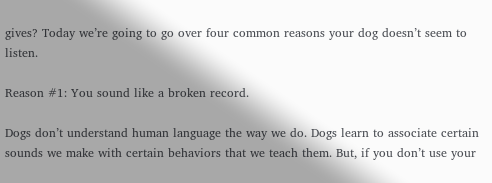gives? Today we’re going to go over four common reasons your dog doesn’t seem to listen.

Reason #1: You sound like a broken record.

Dogs don’t understand human language the way we do. Dogs learn to associate certain sounds we make with certain behaviors that we teach them. But, if you don’t use your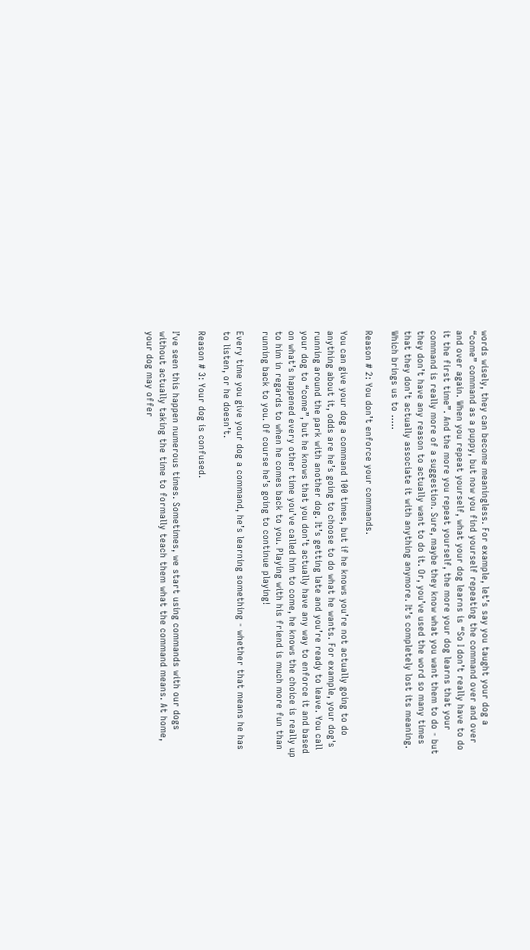words wisely, they can become meaningless. For example, let’s say you taught your dog a “come” command as a puppy, but now you find yourself repeating the command over and over and over again. When you repeat yourself, what your dog learns is “So I don’t really have to do it the first time”. And the more you repeat yourself, the more your dog learns that your command is really more of a suggestion. Sure, maybe they know what you want them to do - but they don’t have any reason to actually want to do it. Or, you’ve used the word so many times that they don’t actually associate it with anything anymore. It’s completely lost its meaning. Which brings us to …..

Reason # 2: You don’t enforce your commands.

You can give your dog a command 100 times, but if he knows you’re not actually going to do anything about it, odds are he’s going to choose to do what he wants. For example, your dog's running around the park with another dog. It’s getting late and you’re ready to leave. You call your dog to “come”, but he knows that you don’t actually have any way to enforce it and based on what’s happened every other time you’ve called him to come, he knows the choice is really up to him in regards to when he comes back to you. Playing with his friend is much more fun than running back to you. Of course he’s going to continue playing!

Every time you give your dog a command, he’s learning something - whether that means he has to listen, or he doesn’t.

Reason # 3: Your dog is confused.

I’ve seen this happen numerous times. Sometimes, we start using commands with our dogs without actually taking the time to formally teach them what the command means. At home, your dog may offer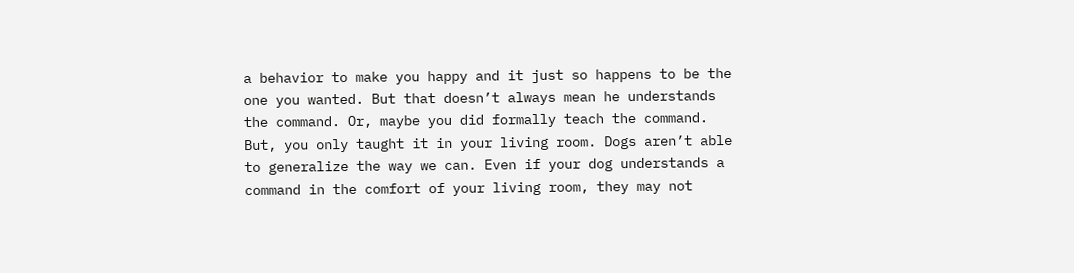a behavior to make you happy and it just so happens to be the one you wanted. But that doesn’t always mean he understands the command. Or, maybe you did formally teach the command. But, you only taught it in your living room. Dogs aren’t able to generalize the way we can. Even if your dog understands a command in the comfort of your living room, they may not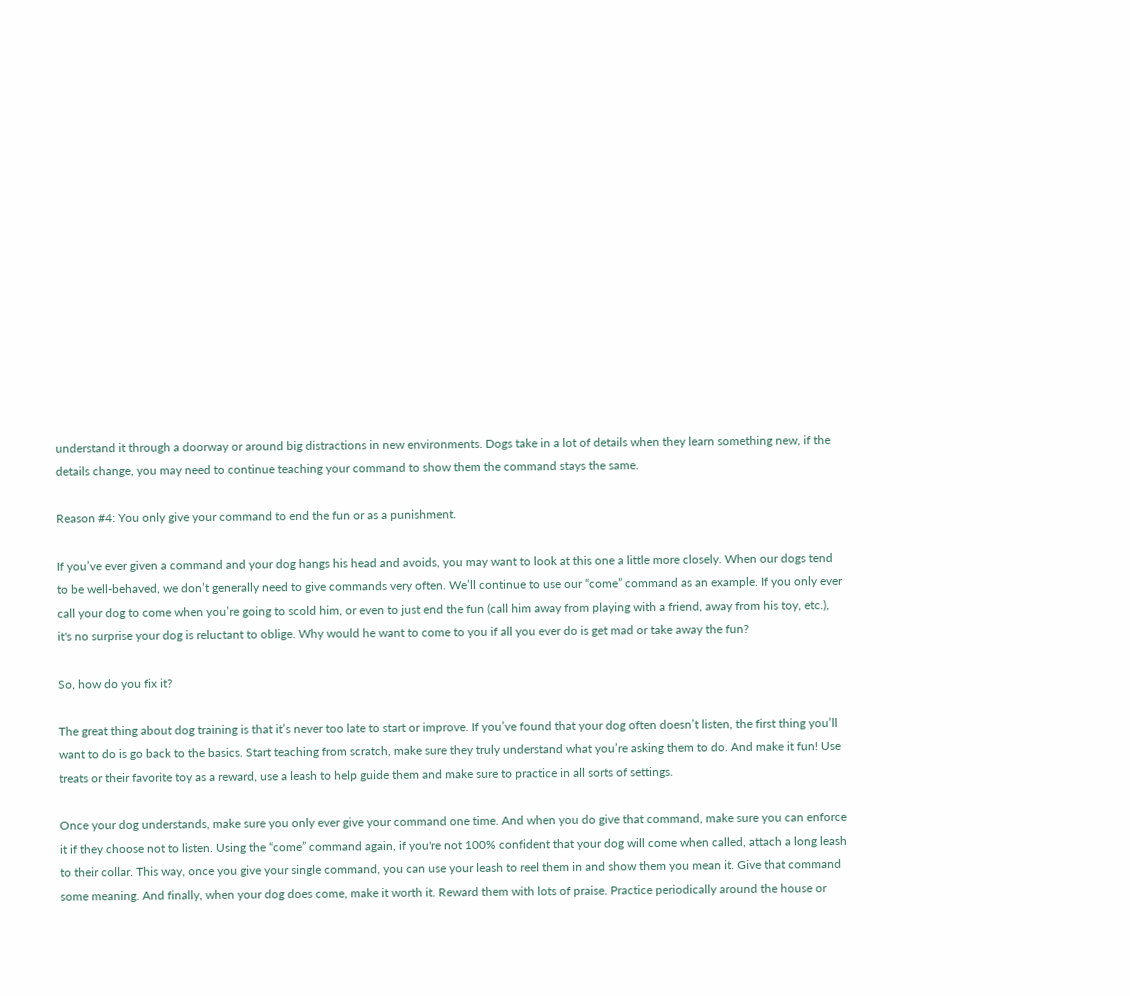understand it through a doorway or around big distractions in new environments. Dogs take in a lot of details when they learn something new, if the details change, you may need to continue teaching your command to show them the command stays the same.

Reason #4: You only give your command to end the fun or as a punishment.

If you’ve ever given a command and your dog hangs his head and avoids, you may want to look at this one a little more closely. When our dogs tend to be well-behaved, we don’t generally need to give commands very often. We’ll continue to use our “come” command as an example. If you only ever call your dog to come when you’re going to scold him, or even to just end the fun (call him away from playing with a friend, away from his toy, etc.), it's no surprise your dog is reluctant to oblige. Why would he want to come to you if all you ever do is get mad or take away the fun?

So, how do you fix it?

The great thing about dog training is that it’s never too late to start or improve. If you’ve found that your dog often doesn’t listen, the first thing you’ll want to do is go back to the basics. Start teaching from scratch, make sure they truly understand what you’re asking them to do. And make it fun! Use treats or their favorite toy as a reward, use a leash to help guide them and make sure to practice in all sorts of settings.

Once your dog understands, make sure you only ever give your command one time. And when you do give that command, make sure you can enforce it if they choose not to listen. Using the “come” command again, if you're not 100% confident that your dog will come when called, attach a long leash to their collar. This way, once you give your single command, you can use your leash to reel them in and show them you mean it. Give that command some meaning. And finally, when your dog does come, make it worth it. Reward them with lots of praise. Practice periodically around the house or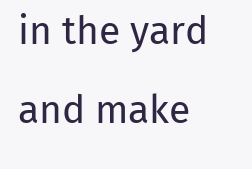in the yard and make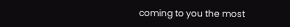coming to you the most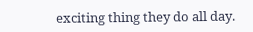exciting thing they do all day.